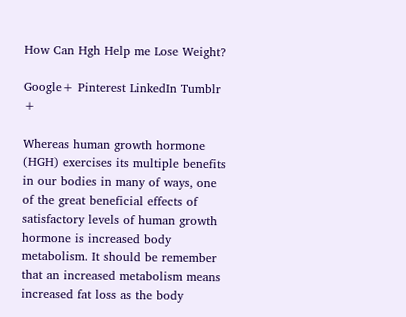How Can Hgh Help me Lose Weight?

Google+ Pinterest LinkedIn Tumblr +

Whereas human growth hormone (HGH) exercises its multiple benefits in our bodies in many of ways, one of the great beneficial effects of satisfactory levels of human growth hormone is increased body metabolism. It should be remember that an increased metabolism means increased fat loss as the body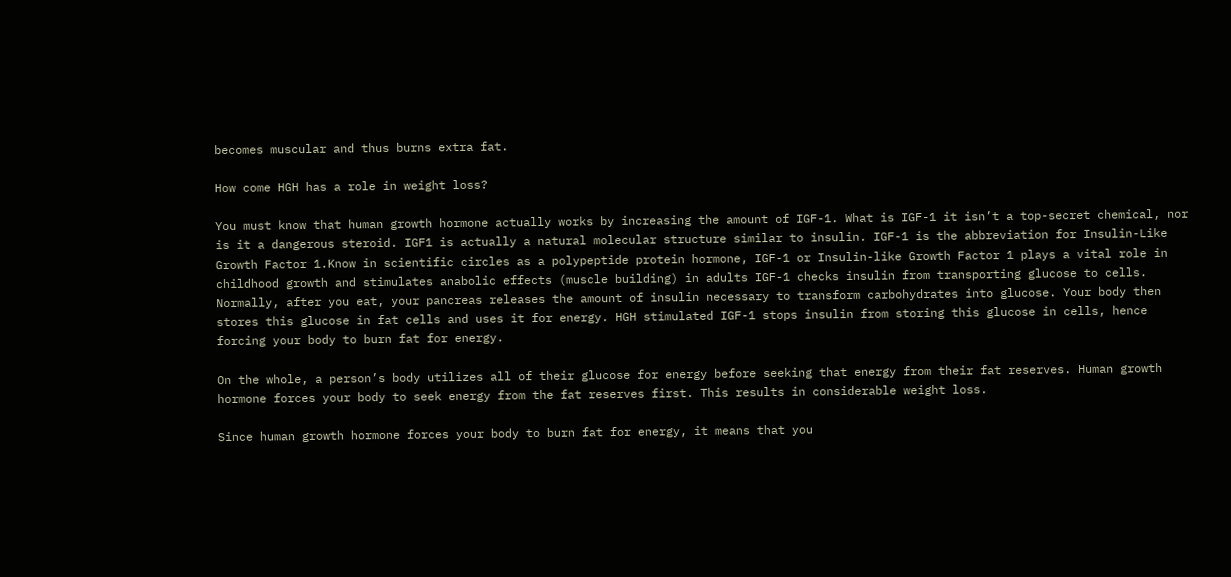becomes muscular and thus burns extra fat.

How come HGH has a role in weight loss?

You must know that human growth hormone actually works by increasing the amount of IGF-1. What is IGF-1 it isn’t a top-secret chemical, nor is it a dangerous steroid. IGF1 is actually a natural molecular structure similar to insulin. IGF-1 is the abbreviation for Insulin-Like Growth Factor 1.Know in scientific circles as a polypeptide protein hormone, IGF-1 or Insulin-like Growth Factor 1 plays a vital role in childhood growth and stimulates anabolic effects (muscle building) in adults IGF-1 checks insulin from transporting glucose to cells. Normally, after you eat, your pancreas releases the amount of insulin necessary to transform carbohydrates into glucose. Your body then stores this glucose in fat cells and uses it for energy. HGH stimulated IGF-1 stops insulin from storing this glucose in cells, hence forcing your body to burn fat for energy.

On the whole, a person’s body utilizes all of their glucose for energy before seeking that energy from their fat reserves. Human growth hormone forces your body to seek energy from the fat reserves first. This results in considerable weight loss.

Since human growth hormone forces your body to burn fat for energy, it means that you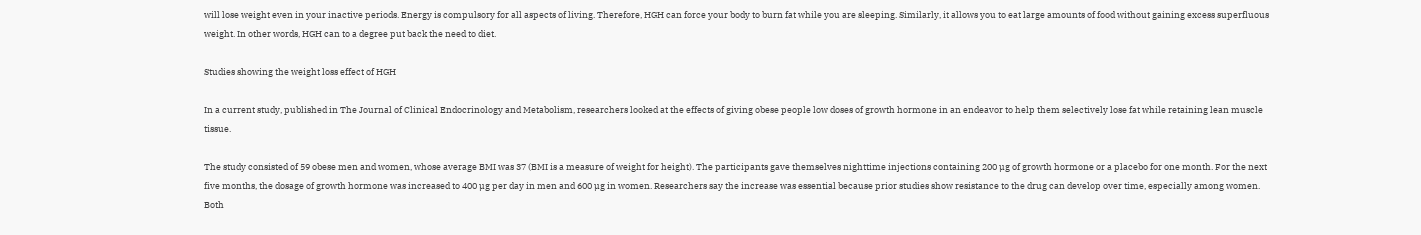will lose weight even in your inactive periods. Energy is compulsory for all aspects of living. Therefore, HGH can force your body to burn fat while you are sleeping. Similarly, it allows you to eat large amounts of food without gaining excess superfluous weight. In other words, HGH can to a degree put back the need to diet.

Studies showing the weight loss effect of HGH

In a current study, published in The Journal of Clinical Endocrinology and Metabolism, researchers looked at the effects of giving obese people low doses of growth hormone in an endeavor to help them selectively lose fat while retaining lean muscle tissue.

The study consisted of 59 obese men and women, whose average BMI was 37 (BMI is a measure of weight for height). The participants gave themselves nighttime injections containing 200 µg of growth hormone or a placebo for one month. For the next five months, the dosage of growth hormone was increased to 400 µg per day in men and 600 µg in women. Researchers say the increase was essential because prior studies show resistance to the drug can develop over time, especially among women. Both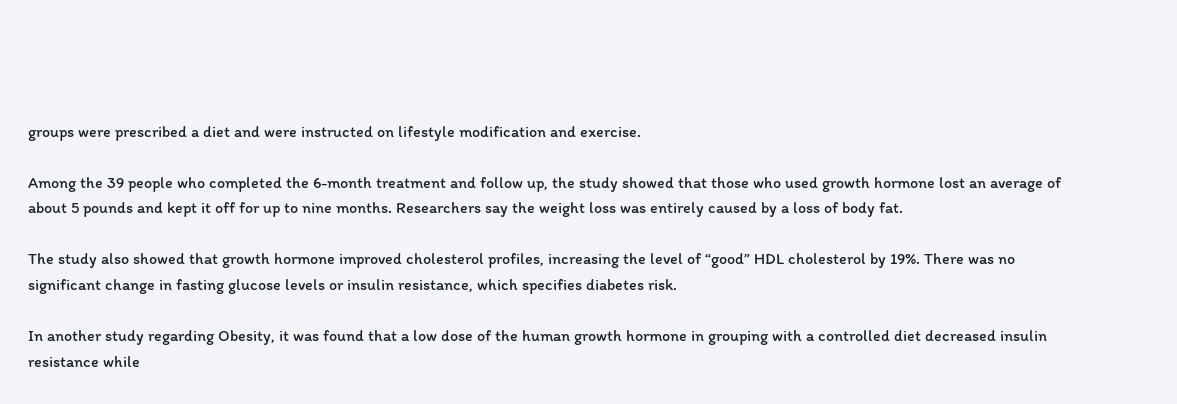groups were prescribed a diet and were instructed on lifestyle modification and exercise.

Among the 39 people who completed the 6-month treatment and follow up, the study showed that those who used growth hormone lost an average of about 5 pounds and kept it off for up to nine months. Researchers say the weight loss was entirely caused by a loss of body fat.

The study also showed that growth hormone improved cholesterol profiles, increasing the level of “good” HDL cholesterol by 19%. There was no significant change in fasting glucose levels or insulin resistance, which specifies diabetes risk.

In another study regarding Obesity, it was found that a low dose of the human growth hormone in grouping with a controlled diet decreased insulin resistance while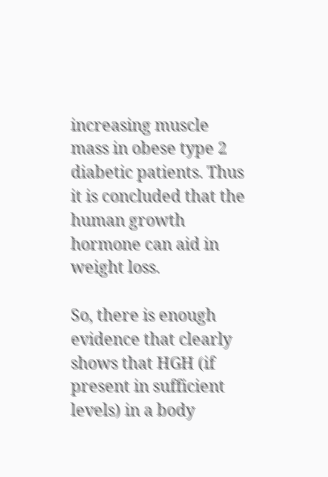increasing muscle mass in obese type 2 diabetic patients. Thus it is concluded that the human growth hormone can aid in weight loss.

So, there is enough evidence that clearly shows that HGH (if present in sufficient levels) in a body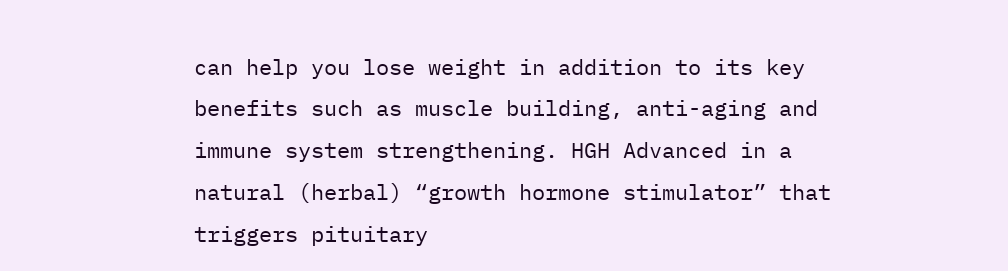can help you lose weight in addition to its key benefits such as muscle building, anti-aging and immune system strengthening. HGH Advanced in a natural (herbal) “growth hormone stimulator” that triggers pituitary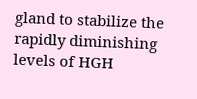gland to stabilize the rapidly diminishing levels of HGH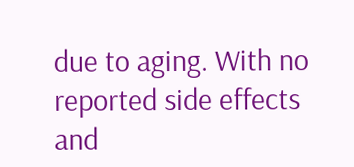due to aging. With no reported side effects and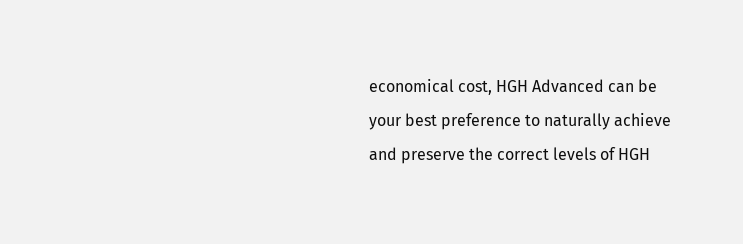economical cost, HGH Advanced can be your best preference to naturally achieve and preserve the correct levels of HGH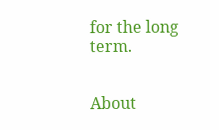for the long term.


About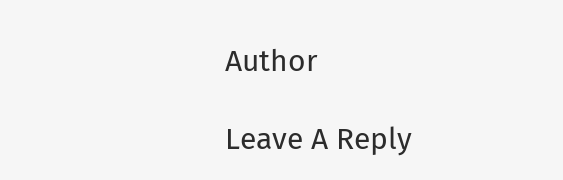Author

Leave A Reply